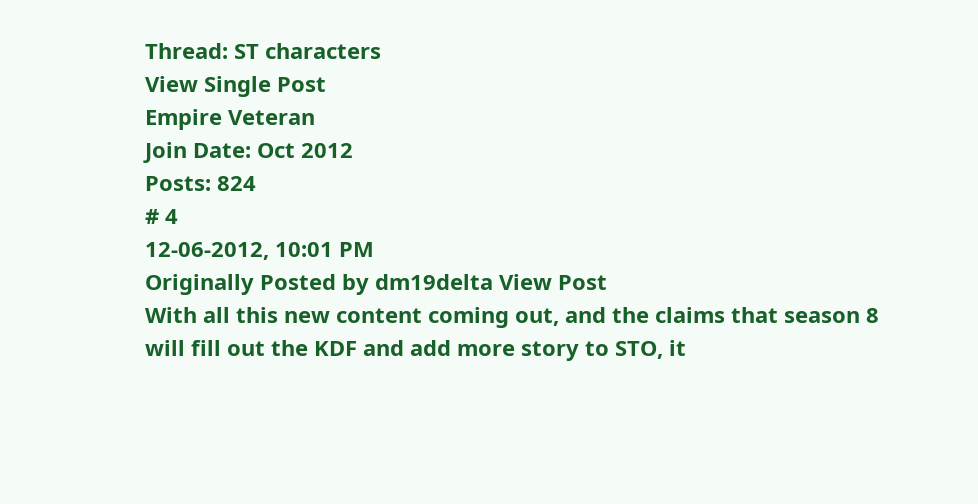Thread: ST characters
View Single Post
Empire Veteran
Join Date: Oct 2012
Posts: 824
# 4
12-06-2012, 10:01 PM
Originally Posted by dm19delta View Post
With all this new content coming out, and the claims that season 8 will fill out the KDF and add more story to STO, it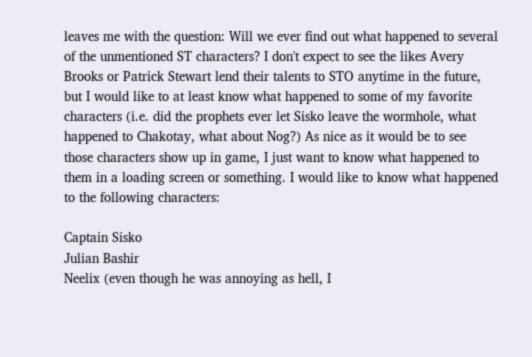leaves me with the question: Will we ever find out what happened to several of the unmentioned ST characters? I don't expect to see the likes Avery Brooks or Patrick Stewart lend their talents to STO anytime in the future, but I would like to at least know what happened to some of my favorite characters (i.e. did the prophets ever let Sisko leave the wormhole, what happened to Chakotay, what about Nog?) As nice as it would be to see those characters show up in game, I just want to know what happened to them in a loading screen or something. I would like to know what happened to the following characters:

Captain Sisko
Julian Bashir
Neelix (even though he was annoying as hell, I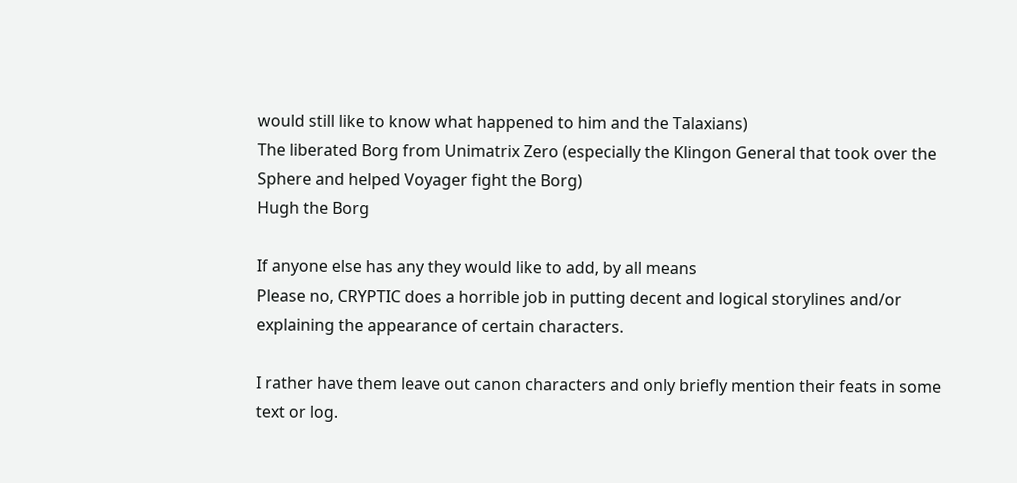would still like to know what happened to him and the Talaxians)
The liberated Borg from Unimatrix Zero (especially the Klingon General that took over the Sphere and helped Voyager fight the Borg)
Hugh the Borg

If anyone else has any they would like to add, by all means
Please no, CRYPTIC does a horrible job in putting decent and logical storylines and/or explaining the appearance of certain characters.

I rather have them leave out canon characters and only briefly mention their feats in some text or log.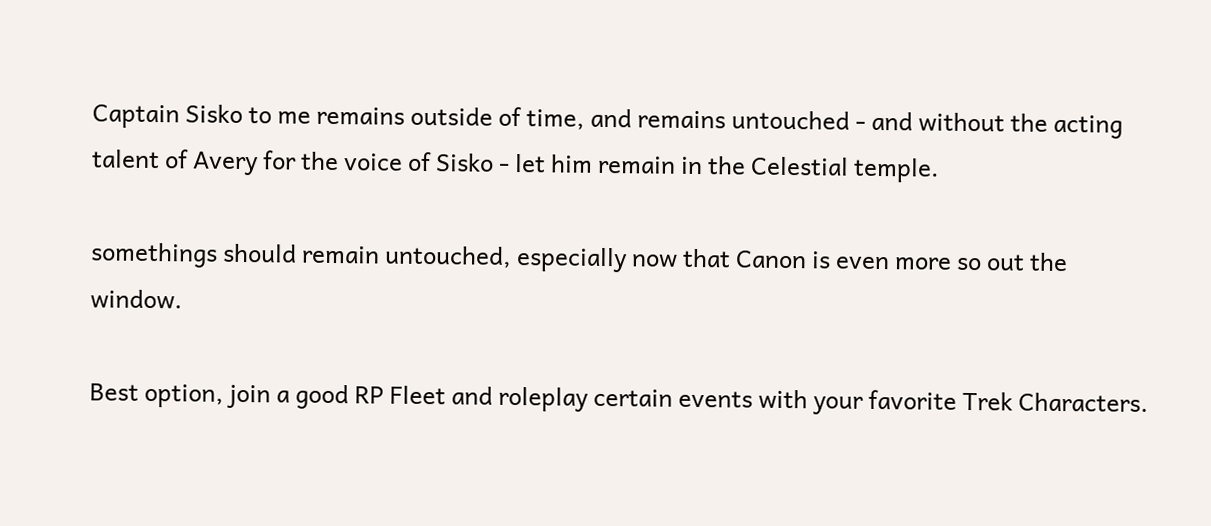Captain Sisko to me remains outside of time, and remains untouched - and without the acting talent of Avery for the voice of Sisko - let him remain in the Celestial temple.

somethings should remain untouched, especially now that Canon is even more so out the window.

Best option, join a good RP Fleet and roleplay certain events with your favorite Trek Characters.